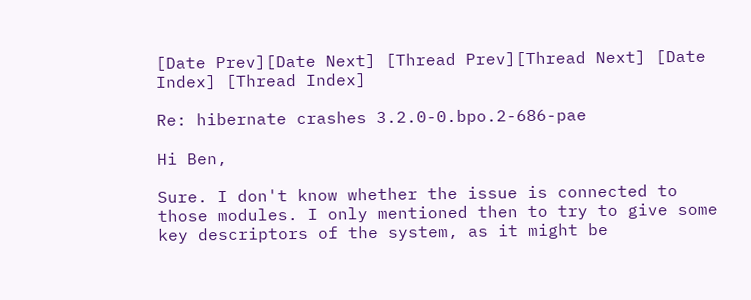[Date Prev][Date Next] [Thread Prev][Thread Next] [Date Index] [Thread Index]

Re: hibernate crashes 3.2.0-0.bpo.2-686-pae

Hi Ben,

Sure. I don't know whether the issue is connected to those modules. I only mentioned then to try to give some key descriptors of the system, as it might be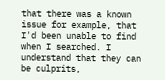that there was a known issue for example, that I'd been unable to find when I searched. I understand that they can be culprits,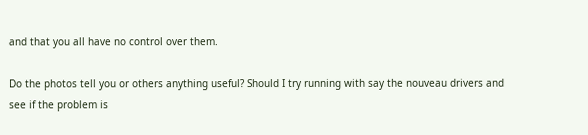and that you all have no control over them.

Do the photos tell you or others anything useful? Should I try running with say the nouveau drivers and see if the problem is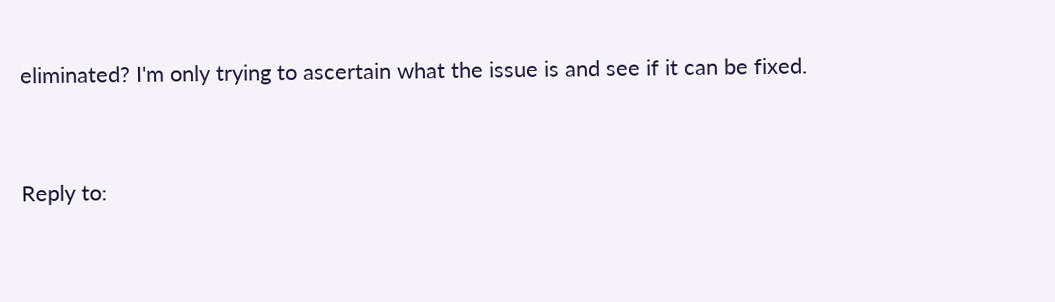eliminated? I'm only trying to ascertain what the issue is and see if it can be fixed.


Reply to: